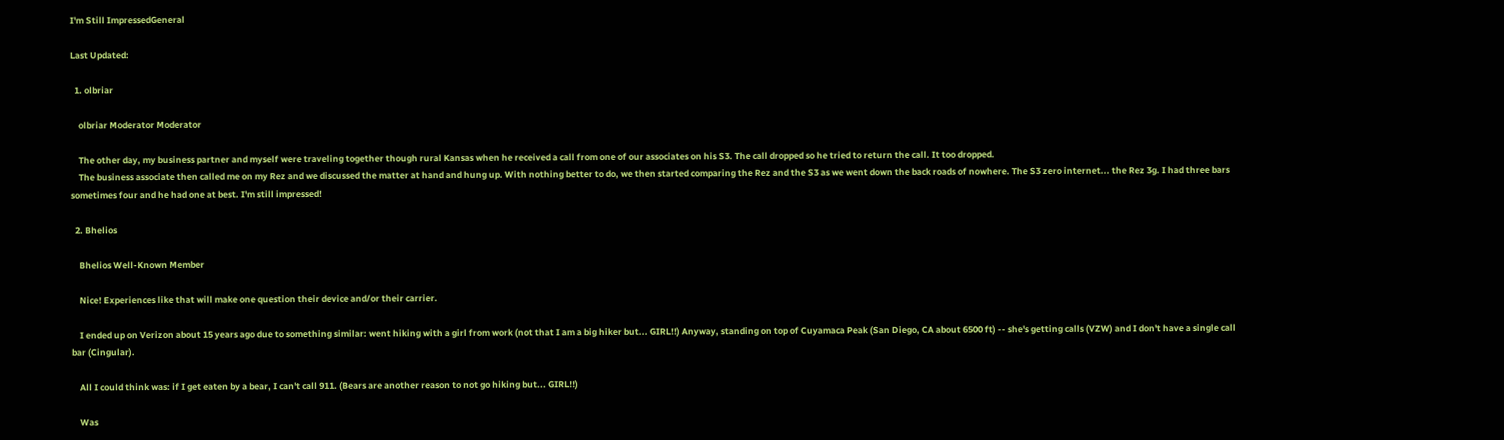I'm Still ImpressedGeneral

Last Updated:

  1. olbriar

    olbriar Moderator Moderator

    The other day, my business partner and myself were traveling together though rural Kansas when he received a call from one of our associates on his S3. The call dropped so he tried to return the call. It too dropped.
    The business associate then called me on my Rez and we discussed the matter at hand and hung up. With nothing better to do, we then started comparing the Rez and the S3 as we went down the back roads of nowhere. The S3 zero internet... the Rez 3g. I had three bars sometimes four and he had one at best. I'm still impressed!

  2. Bhelios

    Bhelios Well-Known Member

    Nice! Experiences like that will make one question their device and/or their carrier.

    I ended up on Verizon about 15 years ago due to something similar: went hiking with a girl from work (not that I am a big hiker but... GIRL!!) Anyway, standing on top of Cuyamaca Peak (San Diego, CA about 6500 ft) -- she's getting calls (VZW) and I don't have a single call bar (Cingular).

    All I could think was: if I get eaten by a bear, I can't call 911. (Bears are another reason to not go hiking but... GIRL!!)

    Was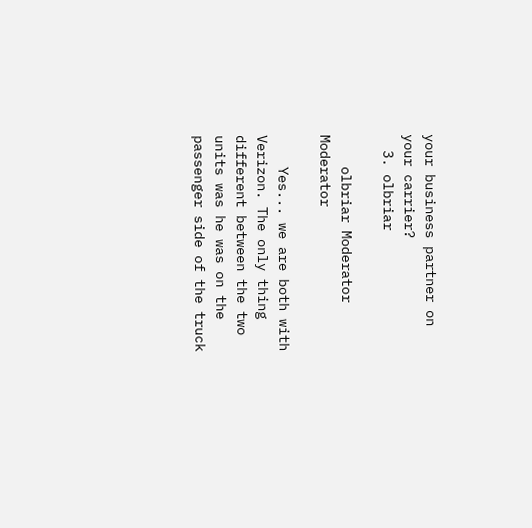your business partner on your carrier?
  3. olbriar

    olbriar Moderator Moderator

    Yes... we are both with Verizon. The only thing different between the two units was he was on the passenger side of the truck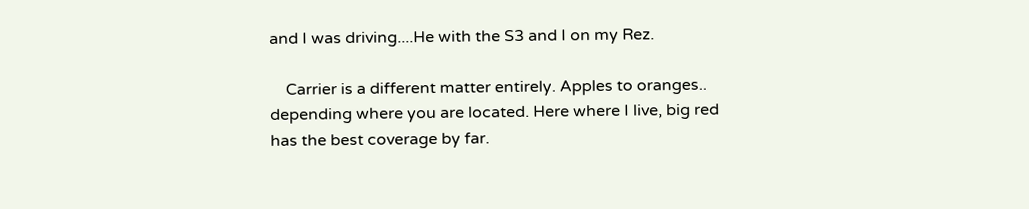and I was driving....He with the S3 and I on my Rez.

    Carrier is a different matter entirely. Apples to oranges.. depending where you are located. Here where I live, big red has the best coverage by far.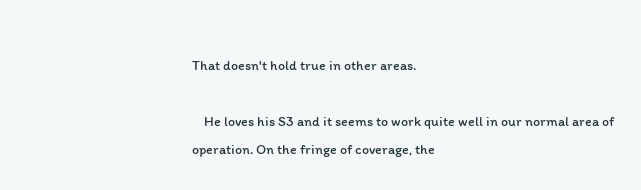That doesn't hold true in other areas.

    He loves his S3 and it seems to work quite well in our normal area of operation. On the fringe of coverage, the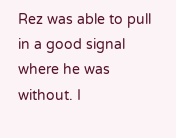Rez was able to pull in a good signal where he was without. I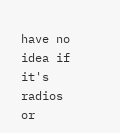have no idea if it's radios or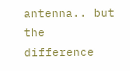antenna.. but the difference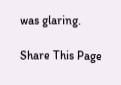was glaring.

Share This Page